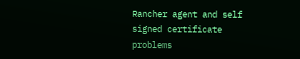Rancher agent and self signed certificate problems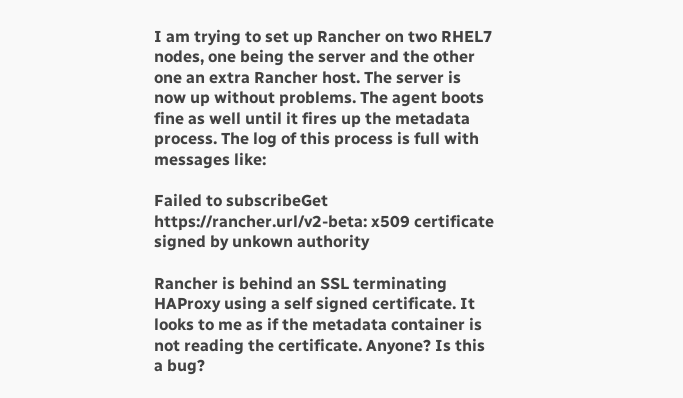I am trying to set up Rancher on two RHEL7 nodes, one being the server and the other one an extra Rancher host. The server is now up without problems. The agent boots fine as well until it fires up the metadata process. The log of this process is full with messages like:

Failed to subscribeGet https://rancher.url/v2-beta: x509 certificate signed by unkown authority

Rancher is behind an SSL terminating HAProxy using a self signed certificate. It looks to me as if the metadata container is not reading the certificate. Anyone? Is this a bug?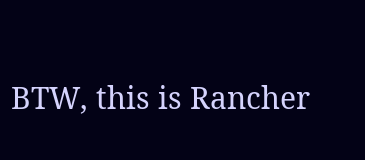BTW, this is Rancher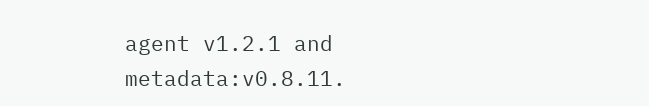agent v1.2.1 and metadata:v0.8.11.